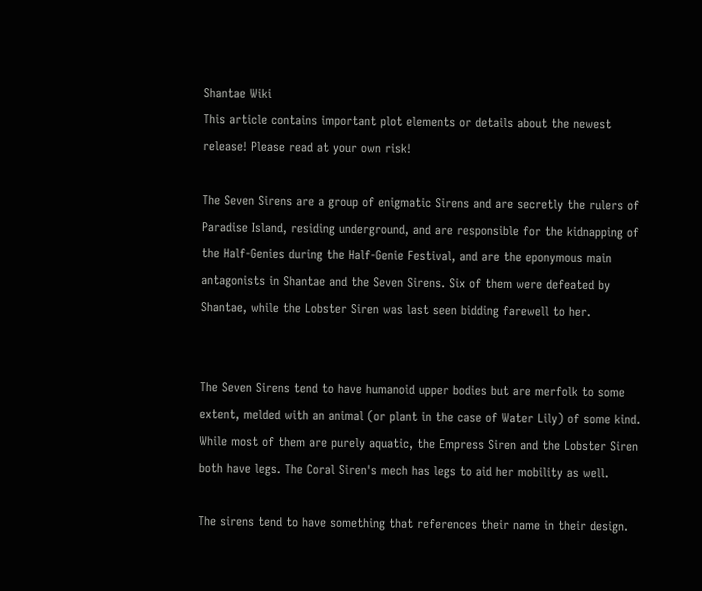Shantae Wiki
This article contains important plot elements or details about the newest release! Please read at your own risk!

The Seven Sirens are a group of enigmatic Sirens and are secretly the rulers of Paradise Island, residing underground, and are responsible for the kidnapping of the Half-Genies during the Half-Genie Festival, and are the eponymous main antagonists in Shantae and the Seven Sirens. Six of them were defeated by Shantae, while the Lobster Siren was last seen bidding farewell to her.


The Seven Sirens tend to have humanoid upper bodies but are merfolk to some extent, melded with an animal (or plant in the case of Water Lily) of some kind. While most of them are purely aquatic, the Empress Siren and the Lobster Siren both have legs. The Coral Siren's mech has legs to aid her mobility as well.

The sirens tend to have something that references their name in their design.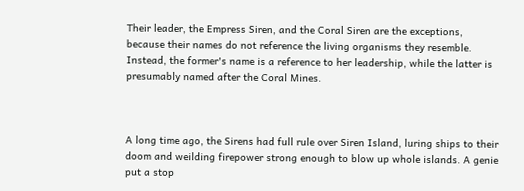Their leader, the Empress Siren, and the Coral Siren are the exceptions, because their names do not reference the living organisms they resemble. Instead, the former's name is a reference to her leadership, while the latter is presumably named after the Coral Mines.



A long time ago, the Sirens had full rule over Siren Island, luring ships to their doom and weilding firepower strong enough to blow up whole islands. A genie put a stop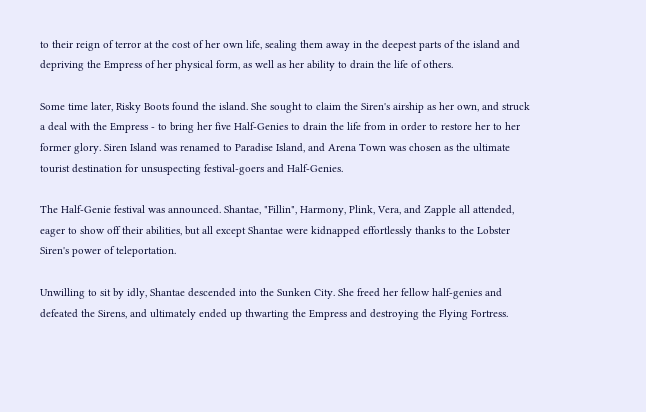to their reign of terror at the cost of her own life, sealing them away in the deepest parts of the island and depriving the Empress of her physical form, as well as her ability to drain the life of others.

Some time later, Risky Boots found the island. She sought to claim the Siren's airship as her own, and struck a deal with the Empress - to bring her five Half-Genies to drain the life from in order to restore her to her former glory. Siren Island was renamed to Paradise Island, and Arena Town was chosen as the ultimate tourist destination for unsuspecting festival-goers and Half-Genies.

The Half-Genie festival was announced. Shantae, "Fillin", Harmony, Plink, Vera, and Zapple all attended, eager to show off their abilities, but all except Shantae were kidnapped effortlessly thanks to the Lobster Siren's power of teleportation.

Unwilling to sit by idly, Shantae descended into the Sunken City. She freed her fellow half-genies and defeated the Sirens, and ultimately ended up thwarting the Empress and destroying the Flying Fortress.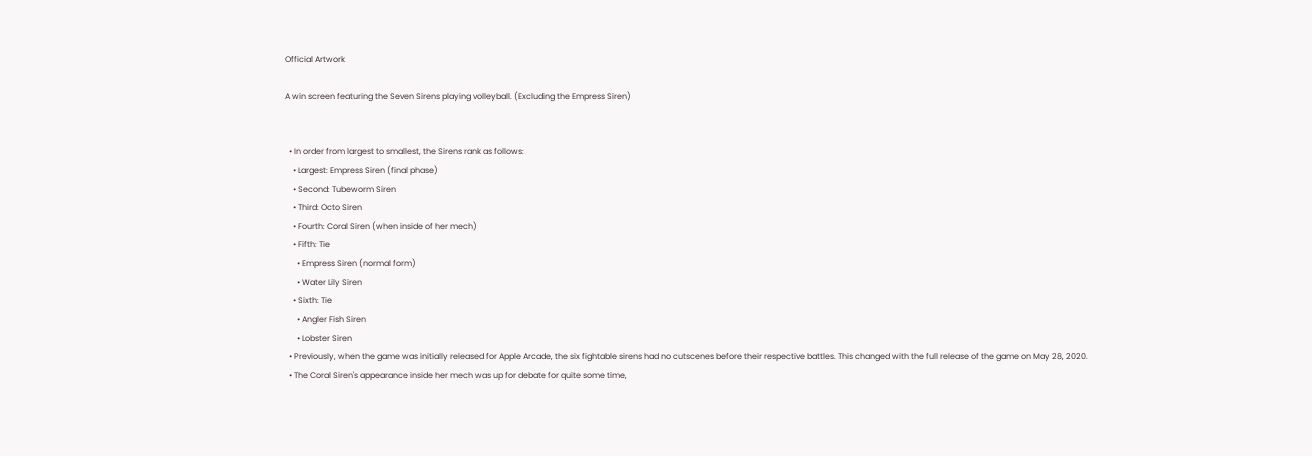Official Artwork

A win screen featuring the Seven Sirens playing volleyball. (Excluding the Empress Siren)


  • In order from largest to smallest, the Sirens rank as follows:
    • Largest: Empress Siren (final phase)
    • Second: Tubeworm Siren
    • Third: Octo Siren
    • Fourth: Coral Siren (when inside of her mech)
    • Fifth: Tie
      • Empress Siren (normal form)
      • Water Lily Siren
    • Sixth: Tie
      • Angler Fish Siren
      • Lobster Siren
  • Previously, when the game was initially released for Apple Arcade, the six fightable sirens had no cutscenes before their respective battles. This changed with the full release of the game on May 28, 2020.
  • The Coral Siren's appearance inside her mech was up for debate for quite some time,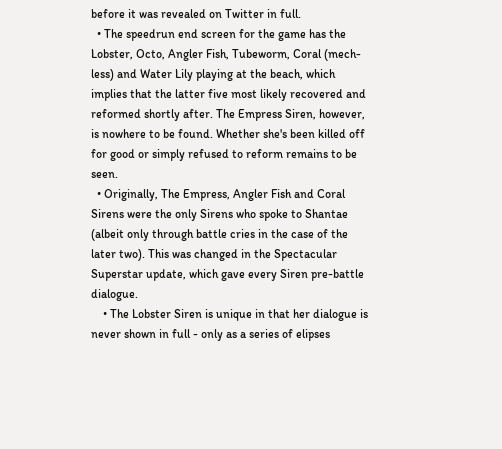before it was revealed on Twitter in full.
  • The speedrun end screen for the game has the Lobster, Octo, Angler Fish, Tubeworm, Coral (mech-less) and Water Lily playing at the beach, which implies that the latter five most likely recovered and reformed shortly after. The Empress Siren, however, is nowhere to be found. Whether she's been killed off for good or simply refused to reform remains to be seen.
  • Originally, The Empress, Angler Fish and Coral Sirens were the only Sirens who spoke to Shantae (albeit only through battle cries in the case of the later two). This was changed in the Spectacular Superstar update, which gave every Siren pre-battle dialogue.
    • The Lobster Siren is unique in that her dialogue is never shown in full - only as a series of elipses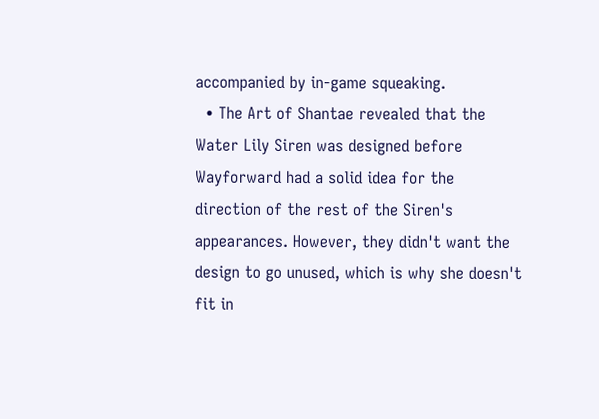accompanied by in-game squeaking.
  • The Art of Shantae revealed that the Water Lily Siren was designed before Wayforward had a solid idea for the direction of the rest of the Siren's appearances. However, they didn't want the design to go unused, which is why she doesn't fit in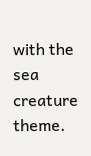with the sea creature theme.